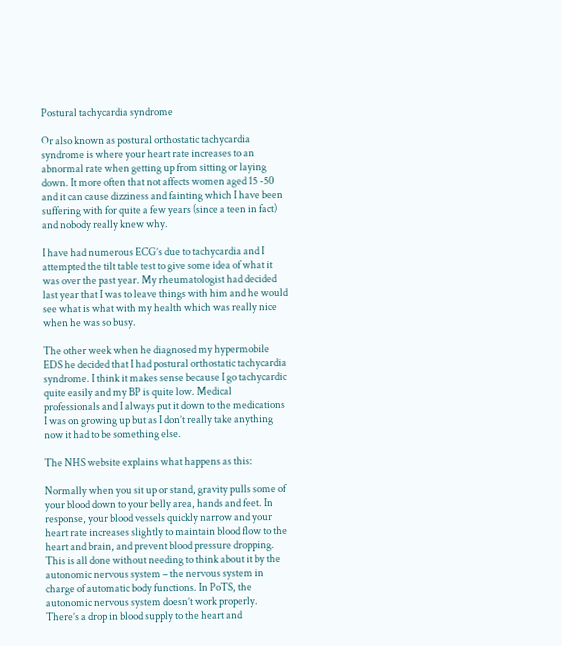Postural tachycardia syndrome

Or also known as postural orthostatic tachycardia syndrome is where your heart rate increases to an abnormal rate when getting up from sitting or laying down. It more often that not affects women aged 15 -50 and it can cause dizziness and fainting which I have been suffering with for quite a few years (since a teen in fact) and nobody really knew why.

I have had numerous ECG’s due to tachycardia and I attempted the tilt table test to give some idea of what it was over the past year. My rheumatologist had decided last year that I was to leave things with him and he would see what is what with my health which was really nice when he was so busy.

The other week when he diagnosed my hypermobile EDS he decided that I had postural orthostatic tachycardia syndrome. I think it makes sense because I go tachycardic quite easily and my BP is quite low. Medical professionals and I always put it down to the medications I was on growing up but as I don’t really take anything now it had to be something else.

The NHS website explains what happens as this:

Normally when you sit up or stand, gravity pulls some of your blood down to your belly area, hands and feet. In response, your blood vessels quickly narrow and your heart rate increases slightly to maintain blood flow to the heart and brain, and prevent blood pressure dropping. This is all done without needing to think about it by the autonomic nervous system – the nervous system in charge of automatic body functions. In PoTS, the autonomic nervous system doesn’t work properly. There’s a drop in blood supply to the heart and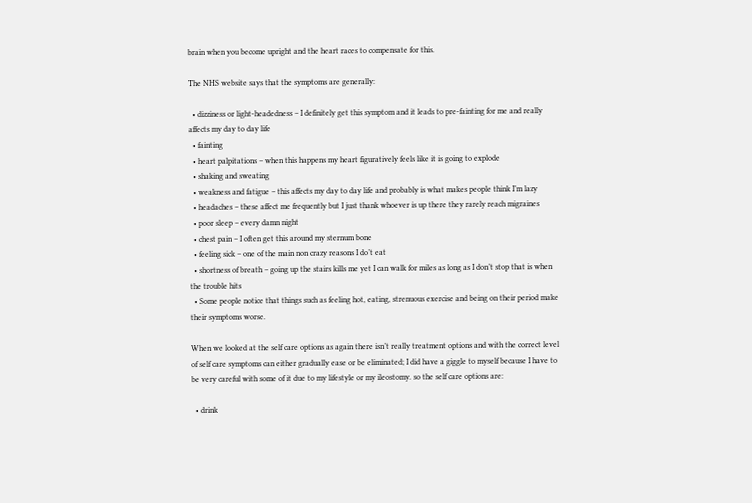brain when you become upright and the heart races to compensate for this.

The NHS website says that the symptoms are generally:

  • dizziness or light-headedness – I definitely get this symptom and it leads to pre-fainting for me and really affects my day to day life
  • fainting
  • heart palpitations – when this happens my heart figuratively feels like it is going to explode
  • shaking and sweating
  • weakness and fatigue – this affects my day to day life and probably is what makes people think I’m lazy
  • headaches – these affect me frequently but I just thank whoever is up there they rarely reach migraines
  • poor sleep – every damn night
  • chest pain – I often get this around my sternum bone
  • feeling sick – one of the main non crazy reasons I do’t eat
  • shortness of breath – going up the stairs kills me yet I can walk for miles as long as I don’t stop that is when the trouble hits
  • Some people notice that things such as feeling hot, eating, strenuous exercise and being on their period make their symptoms worse.

When we looked at the self care options as again there isn’t really treatment options and with the correct level of self care symptoms can either gradually ease or be eliminated; I did have a giggle to myself because I have to be very careful with some of it due to my lifestyle or my ileostomy. so the self care options are:

  • drink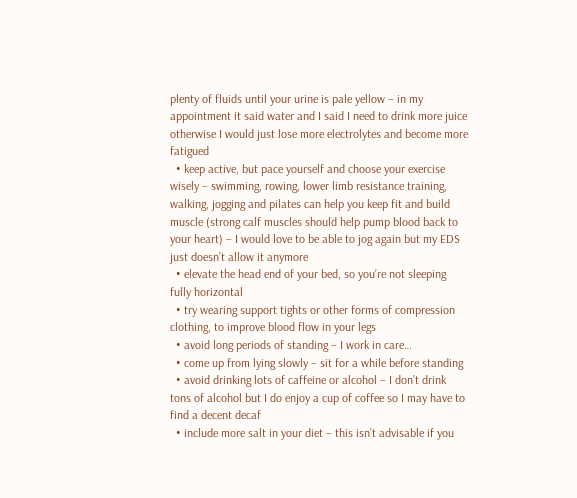plenty of fluids until your urine is pale yellow – in my appointment it said water and I said I need to drink more juice otherwise I would just lose more electrolytes and become more fatigued
  • keep active, but pace yourself and choose your exercise wisely – swimming, rowing, lower limb resistance training, walking, jogging and pilates can help you keep fit and build muscle (strong calf muscles should help pump blood back to your heart) – I would love to be able to jog again but my EDS just doesn’t allow it anymore
  • elevate the head end of your bed, so you’re not sleeping fully horizontal
  • try wearing support tights or other forms of compression clothing, to improve blood flow in your legs
  • avoid long periods of standing – I work in care…
  • come up from lying slowly – sit for a while before standing
  • avoid drinking lots of caffeine or alcohol – I don’t drink tons of alcohol but I do enjoy a cup of coffee so I may have to find a decent decaf
  • include more salt in your diet – this isn’t advisable if you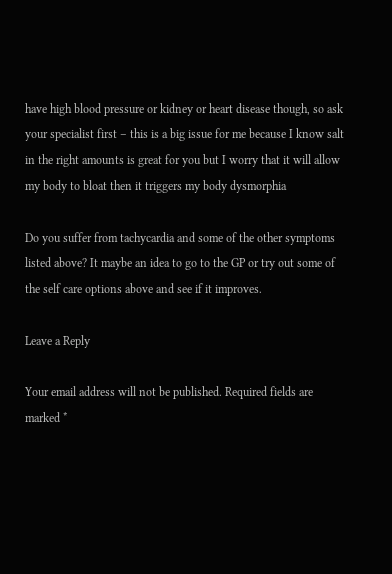have high blood pressure or kidney or heart disease though, so ask your specialist first – this is a big issue for me because I know salt in the right amounts is great for you but I worry that it will allow my body to bloat then it triggers my body dysmorphia

Do you suffer from tachycardia and some of the other symptoms listed above? It maybe an idea to go to the GP or try out some of the self care options above and see if it improves.

Leave a Reply

Your email address will not be published. Required fields are marked *